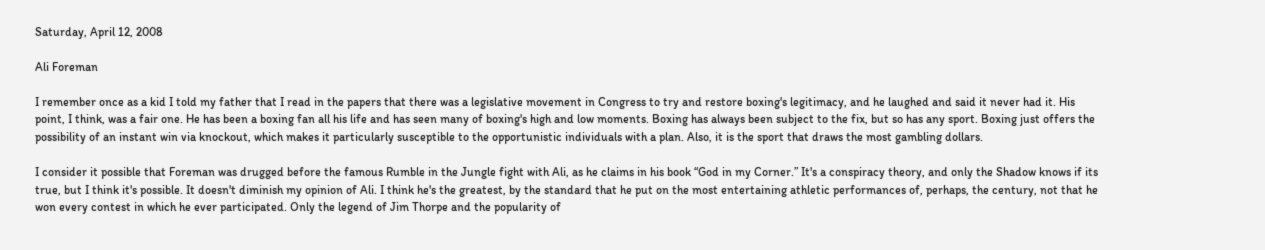Saturday, April 12, 2008

Ali Foreman

I remember once as a kid I told my father that I read in the papers that there was a legislative movement in Congress to try and restore boxing's legitimacy, and he laughed and said it never had it. His point, I think, was a fair one. He has been a boxing fan all his life and has seen many of boxing's high and low moments. Boxing has always been subject to the fix, but so has any sport. Boxing just offers the possibility of an instant win via knockout, which makes it particularly susceptible to the opportunistic individuals with a plan. Also, it is the sport that draws the most gambling dollars.

I consider it possible that Foreman was drugged before the famous Rumble in the Jungle fight with Ali, as he claims in his book “God in my Corner.” It's a conspiracy theory, and only the Shadow knows if its true, but I think it's possible. It doesn't diminish my opinion of Ali. I think he's the greatest, by the standard that he put on the most entertaining athletic performances of, perhaps, the century, not that he won every contest in which he ever participated. Only the legend of Jim Thorpe and the popularity of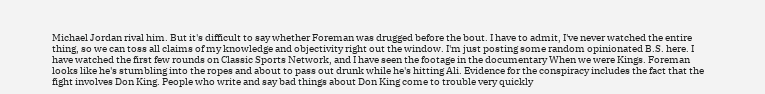Michael Jordan rival him. But it's difficult to say whether Foreman was drugged before the bout. I have to admit, I've never watched the entire thing, so we can toss all claims of my knowledge and objectivity right out the window. I'm just posting some random opinionated B.S. here. I have watched the first few rounds on Classic Sports Network, and I have seen the footage in the documentary When we were Kings. Foreman looks like he's stumbling into the ropes and about to pass out drunk while he's hitting Ali. Evidence for the conspiracy includes the fact that the fight involves Don King. People who write and say bad things about Don King come to trouble very quickly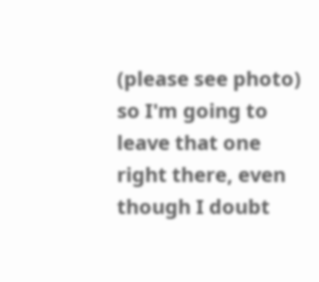(please see photo) so I'm going to leave that one right there, even though I doubt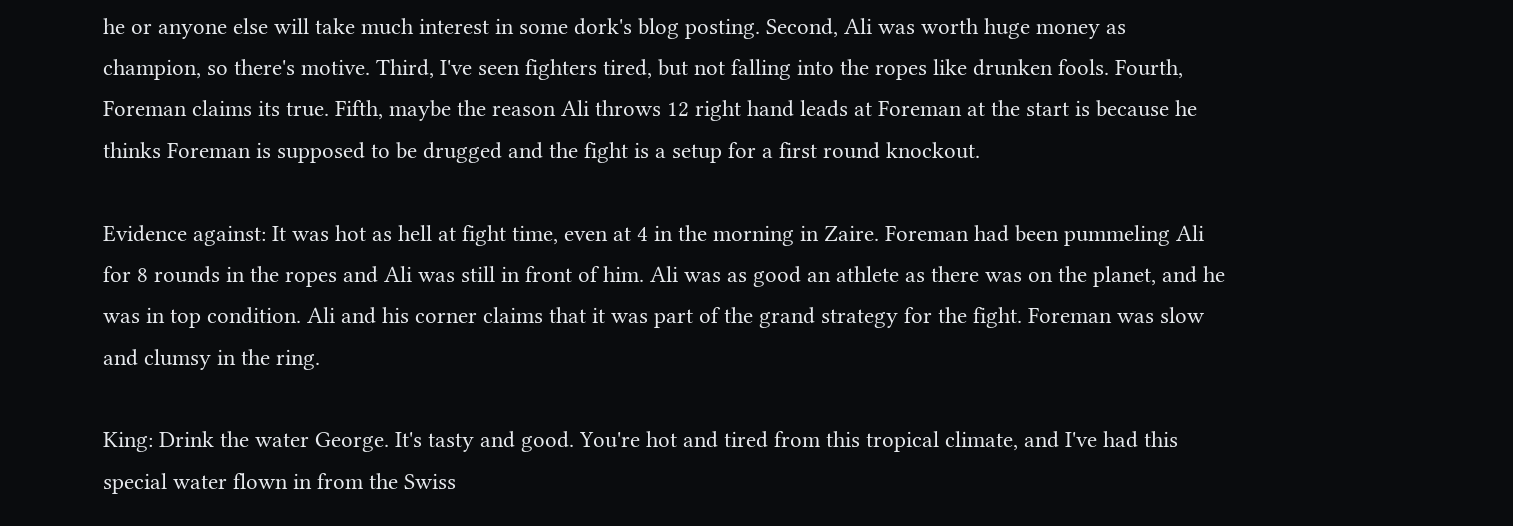he or anyone else will take much interest in some dork's blog posting. Second, Ali was worth huge money as champion, so there's motive. Third, I've seen fighters tired, but not falling into the ropes like drunken fools. Fourth, Foreman claims its true. Fifth, maybe the reason Ali throws 12 right hand leads at Foreman at the start is because he thinks Foreman is supposed to be drugged and the fight is a setup for a first round knockout.

Evidence against: It was hot as hell at fight time, even at 4 in the morning in Zaire. Foreman had been pummeling Ali for 8 rounds in the ropes and Ali was still in front of him. Ali was as good an athlete as there was on the planet, and he was in top condition. Ali and his corner claims that it was part of the grand strategy for the fight. Foreman was slow and clumsy in the ring.

King: Drink the water George. It's tasty and good. You're hot and tired from this tropical climate, and I've had this special water flown in from the Swiss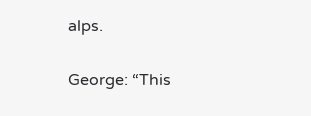alps.

George: “This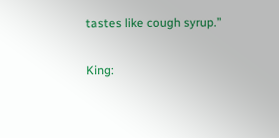tastes like cough syrup.”

King: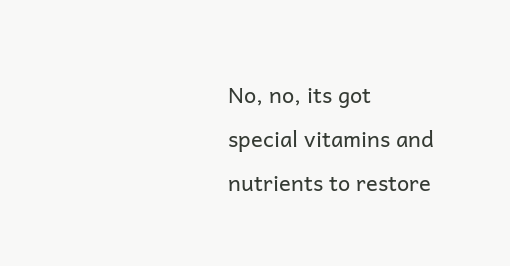No, no, its got special vitamins and nutrients to restore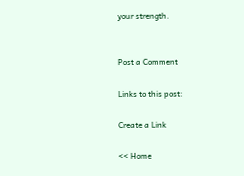your strength.


Post a Comment

Links to this post:

Create a Link

<< Home